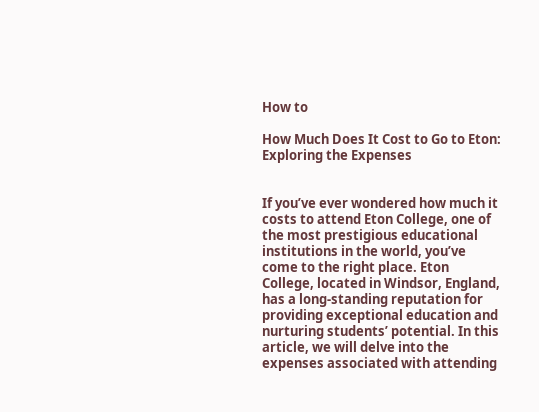How to

How Much Does It Cost to Go to Eton: Exploring the Expenses


If you’ve ever wondered how much it costs to attend Eton College, one of the most prestigious educational institutions in the world, you’ve come to the right place. Eton College, located in Windsor, England, has a long-standing reputation for providing exceptional education and nurturing students’ potential. In this article, we will delve into the expenses associated with attending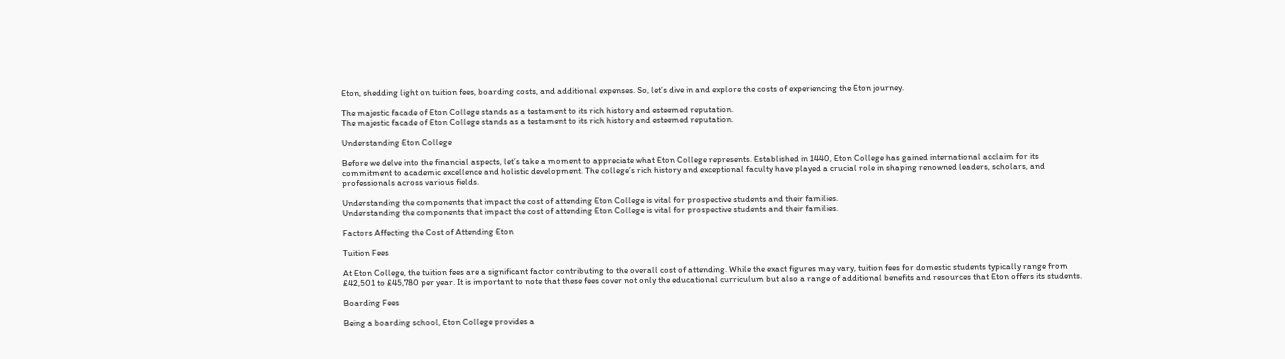Eton, shedding light on tuition fees, boarding costs, and additional expenses. So, let’s dive in and explore the costs of experiencing the Eton journey.

The majestic facade of Eton College stands as a testament to its rich history and esteemed reputation.
The majestic facade of Eton College stands as a testament to its rich history and esteemed reputation.

Understanding Eton College

Before we delve into the financial aspects, let’s take a moment to appreciate what Eton College represents. Established in 1440, Eton College has gained international acclaim for its commitment to academic excellence and holistic development. The college’s rich history and exceptional faculty have played a crucial role in shaping renowned leaders, scholars, and professionals across various fields.

Understanding the components that impact the cost of attending Eton College is vital for prospective students and their families.
Understanding the components that impact the cost of attending Eton College is vital for prospective students and their families.

Factors Affecting the Cost of Attending Eton

Tuition Fees

At Eton College, the tuition fees are a significant factor contributing to the overall cost of attending. While the exact figures may vary, tuition fees for domestic students typically range from £42,501 to £45,780 per year. It is important to note that these fees cover not only the educational curriculum but also a range of additional benefits and resources that Eton offers its students.

Boarding Fees

Being a boarding school, Eton College provides a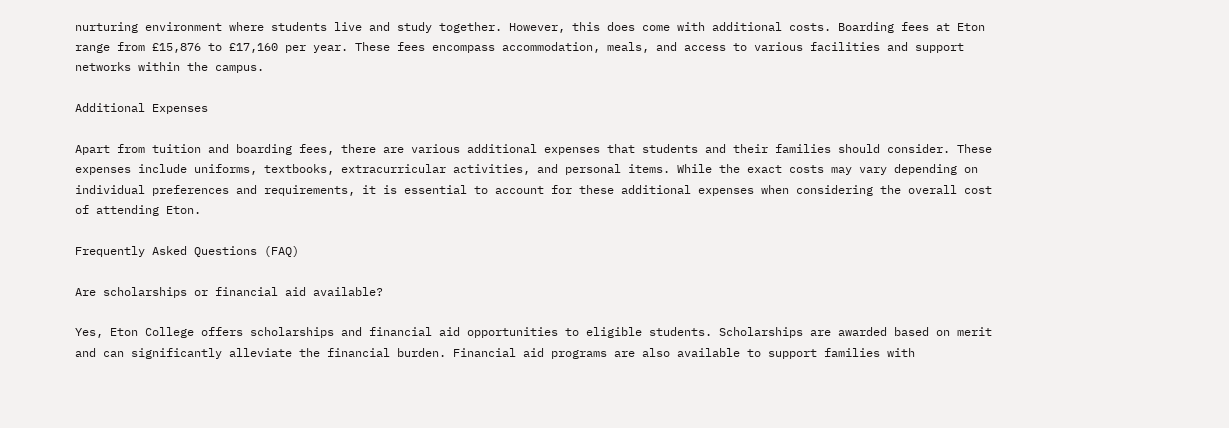nurturing environment where students live and study together. However, this does come with additional costs. Boarding fees at Eton range from £15,876 to £17,160 per year. These fees encompass accommodation, meals, and access to various facilities and support networks within the campus.

Additional Expenses

Apart from tuition and boarding fees, there are various additional expenses that students and their families should consider. These expenses include uniforms, textbooks, extracurricular activities, and personal items. While the exact costs may vary depending on individual preferences and requirements, it is essential to account for these additional expenses when considering the overall cost of attending Eton.

Frequently Asked Questions (FAQ)

Are scholarships or financial aid available?

Yes, Eton College offers scholarships and financial aid opportunities to eligible students. Scholarships are awarded based on merit and can significantly alleviate the financial burden. Financial aid programs are also available to support families with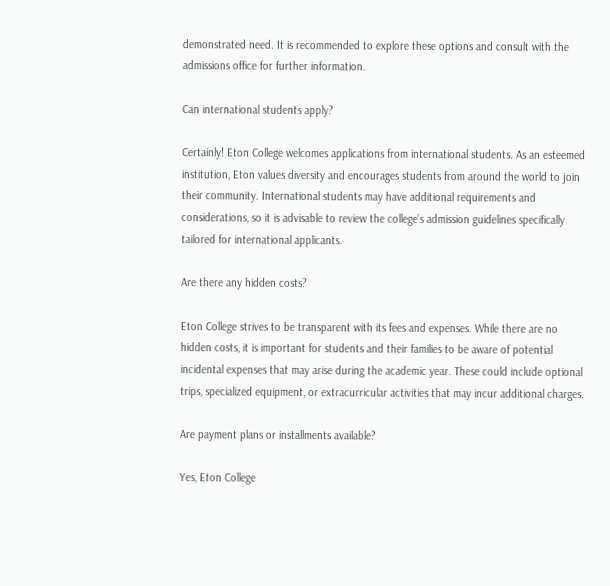demonstrated need. It is recommended to explore these options and consult with the admissions office for further information.

Can international students apply?

Certainly! Eton College welcomes applications from international students. As an esteemed institution, Eton values diversity and encourages students from around the world to join their community. International students may have additional requirements and considerations, so it is advisable to review the college’s admission guidelines specifically tailored for international applicants.

Are there any hidden costs?

Eton College strives to be transparent with its fees and expenses. While there are no hidden costs, it is important for students and their families to be aware of potential incidental expenses that may arise during the academic year. These could include optional trips, specialized equipment, or extracurricular activities that may incur additional charges.

Are payment plans or installments available?

Yes, Eton College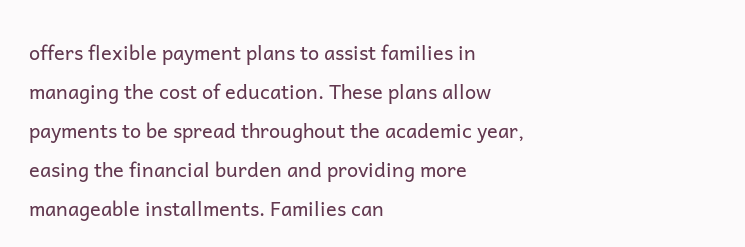offers flexible payment plans to assist families in managing the cost of education. These plans allow payments to be spread throughout the academic year, easing the financial burden and providing more manageable installments. Families can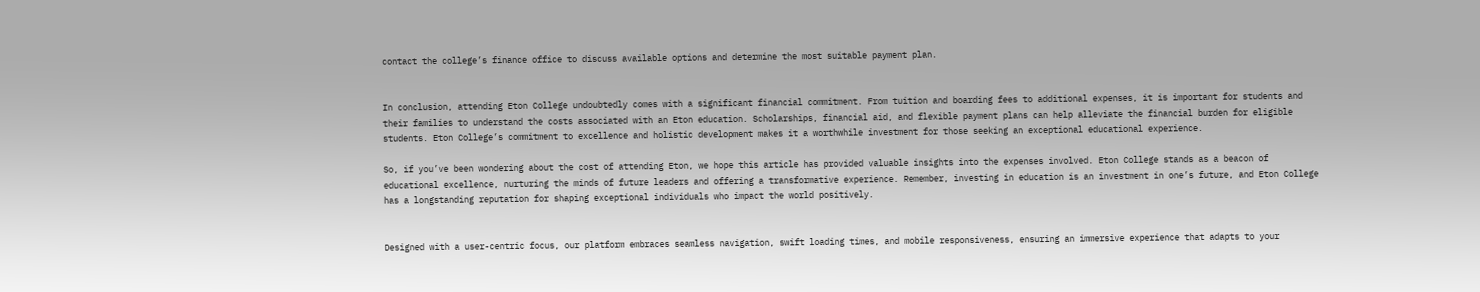contact the college’s finance office to discuss available options and determine the most suitable payment plan.


In conclusion, attending Eton College undoubtedly comes with a significant financial commitment. From tuition and boarding fees to additional expenses, it is important for students and their families to understand the costs associated with an Eton education. Scholarships, financial aid, and flexible payment plans can help alleviate the financial burden for eligible students. Eton College’s commitment to excellence and holistic development makes it a worthwhile investment for those seeking an exceptional educational experience.

So, if you’ve been wondering about the cost of attending Eton, we hope this article has provided valuable insights into the expenses involved. Eton College stands as a beacon of educational excellence, nurturing the minds of future leaders and offering a transformative experience. Remember, investing in education is an investment in one’s future, and Eton College has a longstanding reputation for shaping exceptional individuals who impact the world positively.


Designed with a user-centric focus, our platform embraces seamless navigation, swift loading times, and mobile responsiveness, ensuring an immersive experience that adapts to your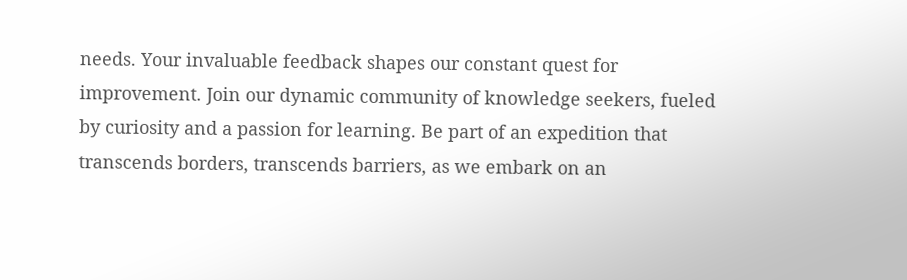needs. Your invaluable feedback shapes our constant quest for improvement. Join our dynamic community of knowledge seekers, fueled by curiosity and a passion for learning. Be part of an expedition that transcends borders, transcends barriers, as we embark on an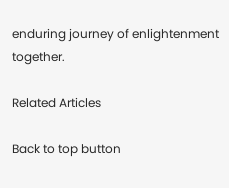enduring journey of enlightenment together.

Related Articles

Back to top button